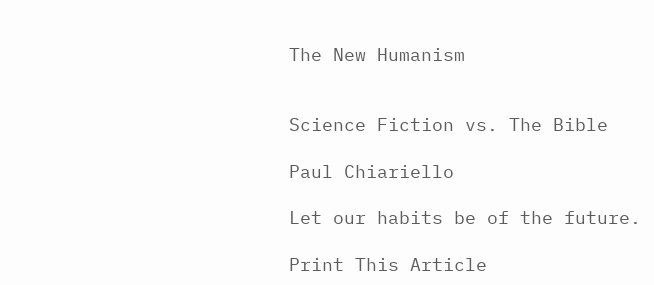The New Humanism


Science Fiction vs. The Bible

Paul Chiariello

Let our habits be of the future.

Print This Article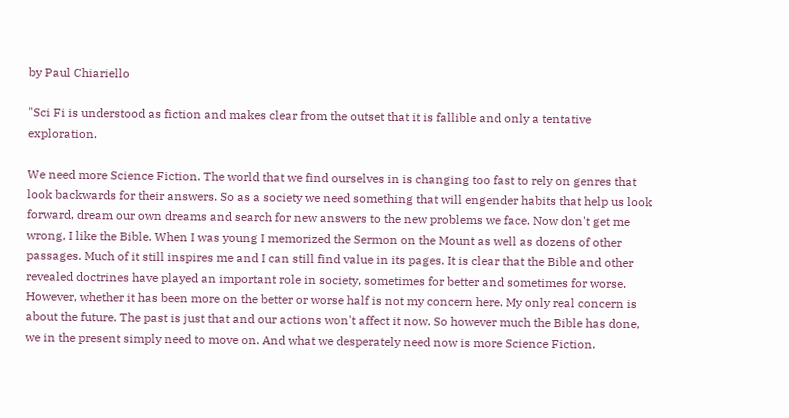by Paul Chiariello

"Sci Fi is understood as fiction and makes clear from the outset that it is fallible and only a tentative exploration.

We need more Science Fiction. The world that we find ourselves in is changing too fast to rely on genres that look backwards for their answers. So as a society we need something that will engender habits that help us look forward, dream our own dreams and search for new answers to the new problems we face. Now don't get me wrong, I like the Bible. When I was young I memorized the Sermon on the Mount as well as dozens of other passages. Much of it still inspires me and I can still find value in its pages. It is clear that the Bible and other revealed doctrines have played an important role in society, sometimes for better and sometimes for worse. However, whether it has been more on the better or worse half is not my concern here. My only real concern is about the future. The past is just that and our actions won't affect it now. So however much the Bible has done, we in the present simply need to move on. And what we desperately need now is more Science Fiction.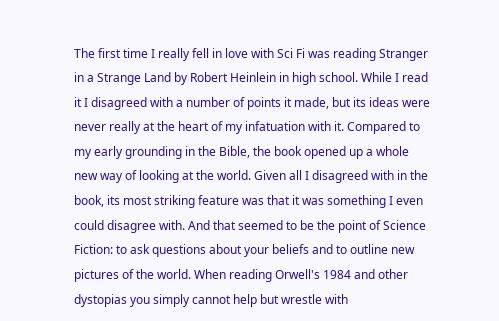The first time I really fell in love with Sci Fi was reading Stranger in a Strange Land by Robert Heinlein in high school. While I read it I disagreed with a number of points it made, but its ideas were never really at the heart of my infatuation with it. Compared to my early grounding in the Bible, the book opened up a whole new way of looking at the world. Given all I disagreed with in the book, its most striking feature was that it was something I even could disagree with. And that seemed to be the point of Science Fiction: to ask questions about your beliefs and to outline new pictures of the world. When reading Orwell's 1984 and other dystopias you simply cannot help but wrestle with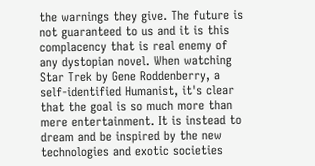the warnings they give. The future is not guaranteed to us and it is this complacency that is real enemy of any dystopian novel. When watching Star Trek by Gene Roddenberry, a self-identified Humanist, it's clear that the goal is so much more than mere entertainment. It is instead to dream and be inspired by the new technologies and exotic societies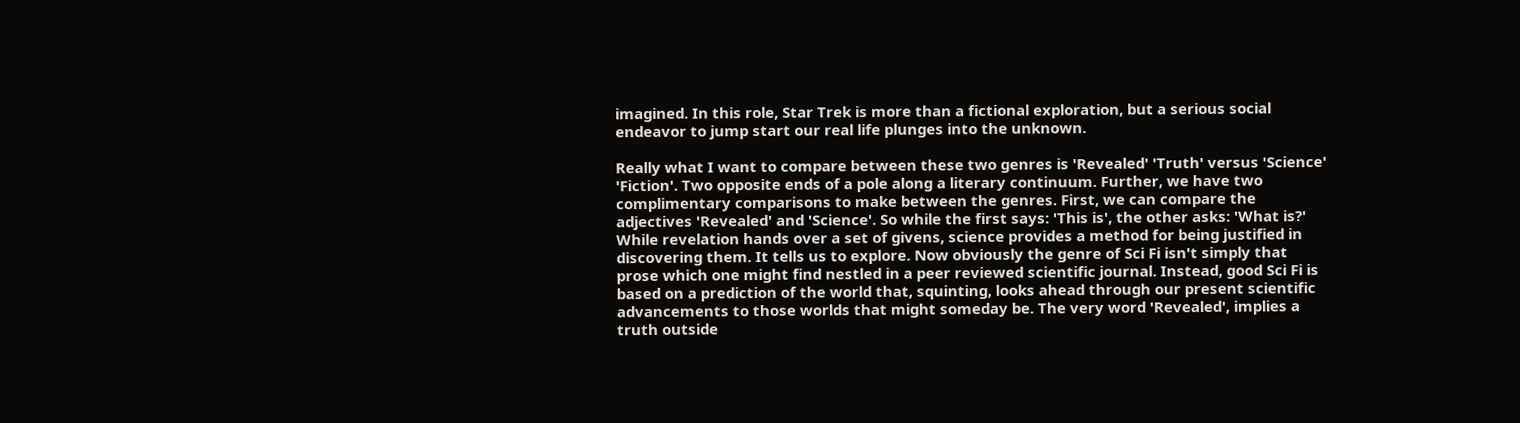imagined. In this role, Star Trek is more than a fictional exploration, but a serious social endeavor to jump start our real life plunges into the unknown.

Really what I want to compare between these two genres is 'Revealed' 'Truth' versus 'Science' 'Fiction'. Two opposite ends of a pole along a literary continuum. Further, we have two complimentary comparisons to make between the genres. First, we can compare the adjectives 'Revealed' and 'Science'. So while the first says: 'This is', the other asks: 'What is?' While revelation hands over a set of givens, science provides a method for being justified in discovering them. It tells us to explore. Now obviously the genre of Sci Fi isn't simply that prose which one might find nestled in a peer reviewed scientific journal. Instead, good Sci Fi is based on a prediction of the world that, squinting, looks ahead through our present scientific advancements to those worlds that might someday be. The very word 'Revealed', implies a truth outside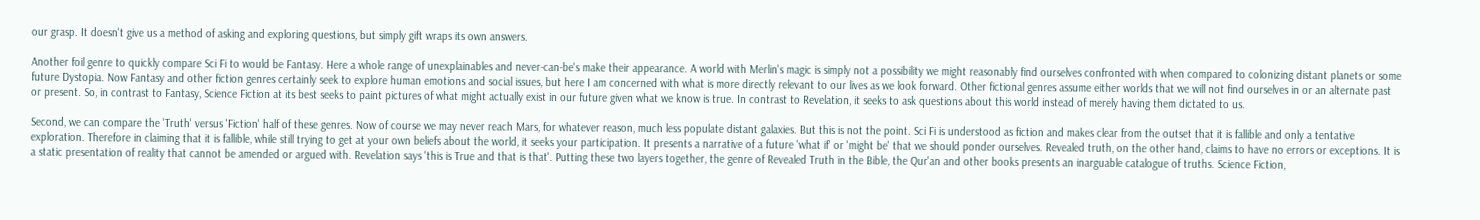our grasp. It doesn't give us a method of asking and exploring questions, but simply gift wraps its own answers.

Another foil genre to quickly compare Sci Fi to would be Fantasy. Here a whole range of unexplainables and never-can-be's make their appearance. A world with Merlin's magic is simply not a possibility we might reasonably find ourselves confronted with when compared to colonizing distant planets or some future Dystopia. Now Fantasy and other fiction genres certainly seek to explore human emotions and social issues, but here I am concerned with what is more directly relevant to our lives as we look forward. Other fictional genres assume either worlds that we will not find ourselves in or an alternate past or present. So, in contrast to Fantasy, Science Fiction at its best seeks to paint pictures of what might actually exist in our future given what we know is true. In contrast to Revelation, it seeks to ask questions about this world instead of merely having them dictated to us.

Second, we can compare the 'Truth' versus 'Fiction' half of these genres. Now of course we may never reach Mars, for whatever reason, much less populate distant galaxies. But this is not the point. Sci Fi is understood as fiction and makes clear from the outset that it is fallible and only a tentative exploration. Therefore in claiming that it is fallible, while still trying to get at your own beliefs about the world, it seeks your participation. It presents a narrative of a future 'what if' or 'might be' that we should ponder ourselves. Revealed truth, on the other hand, claims to have no errors or exceptions. It is a static presentation of reality that cannot be amended or argued with. Revelation says 'this is True and that is that'. Putting these two layers together, the genre of Revealed Truth in the Bible, the Qur'an and other books presents an inarguable catalogue of truths. Science Fiction,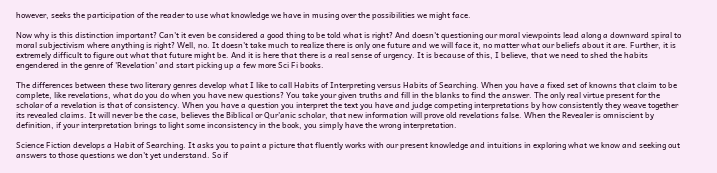however, seeks the participation of the reader to use what knowledge we have in musing over the possibilities we might face.

Now why is this distinction important? Can't it even be considered a good thing to be told what is right? And doesn't questioning our moral viewpoints lead along a downward spiral to moral subjectivism where anything is right? Well, no. It doesn't take much to realize there is only one future and we will face it, no matter what our beliefs about it are. Further, it is extremely difficult to figure out what that future might be. And it is here that there is a real sense of urgency. It is because of this, I believe, that we need to shed the habits engendered in the genre of 'Revelation' and start picking up a few more Sci Fi books.

The differences between these two literary genres develop what I like to call Habits of Interpreting versus Habits of Searching. When you have a fixed set of knowns that claim to be complete, like revelations, what do you do when you have new questions? You take your given truths and fill in the blanks to find the answer. The only real virtue present for the scholar of a revelation is that of consistency. When you have a question you interpret the text you have and judge competing interpretations by how consistently they weave together its revealed claims. It will never be the case, believes the Biblical or Qur'anic scholar, that new information will prove old revelations false. When the Revealer is omniscient by definition, if your interpretation brings to light some inconsistency in the book, you simply have the wrong interpretation.

Science Fiction develops a Habit of Searching. It asks you to paint a picture that fluently works with our present knowledge and intuitions in exploring what we know and seeking out answers to those questions we don't yet understand. So if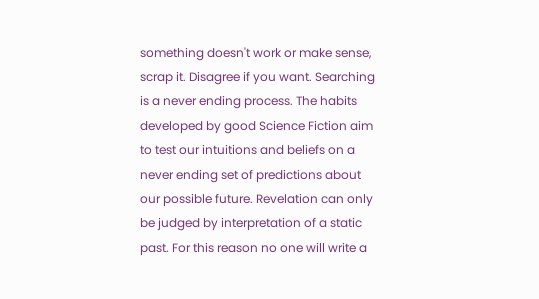something doesn't work or make sense, scrap it. Disagree if you want. Searching is a never ending process. The habits developed by good Science Fiction aim to test our intuitions and beliefs on a never ending set of predictions about our possible future. Revelation can only be judged by interpretation of a static past. For this reason no one will write a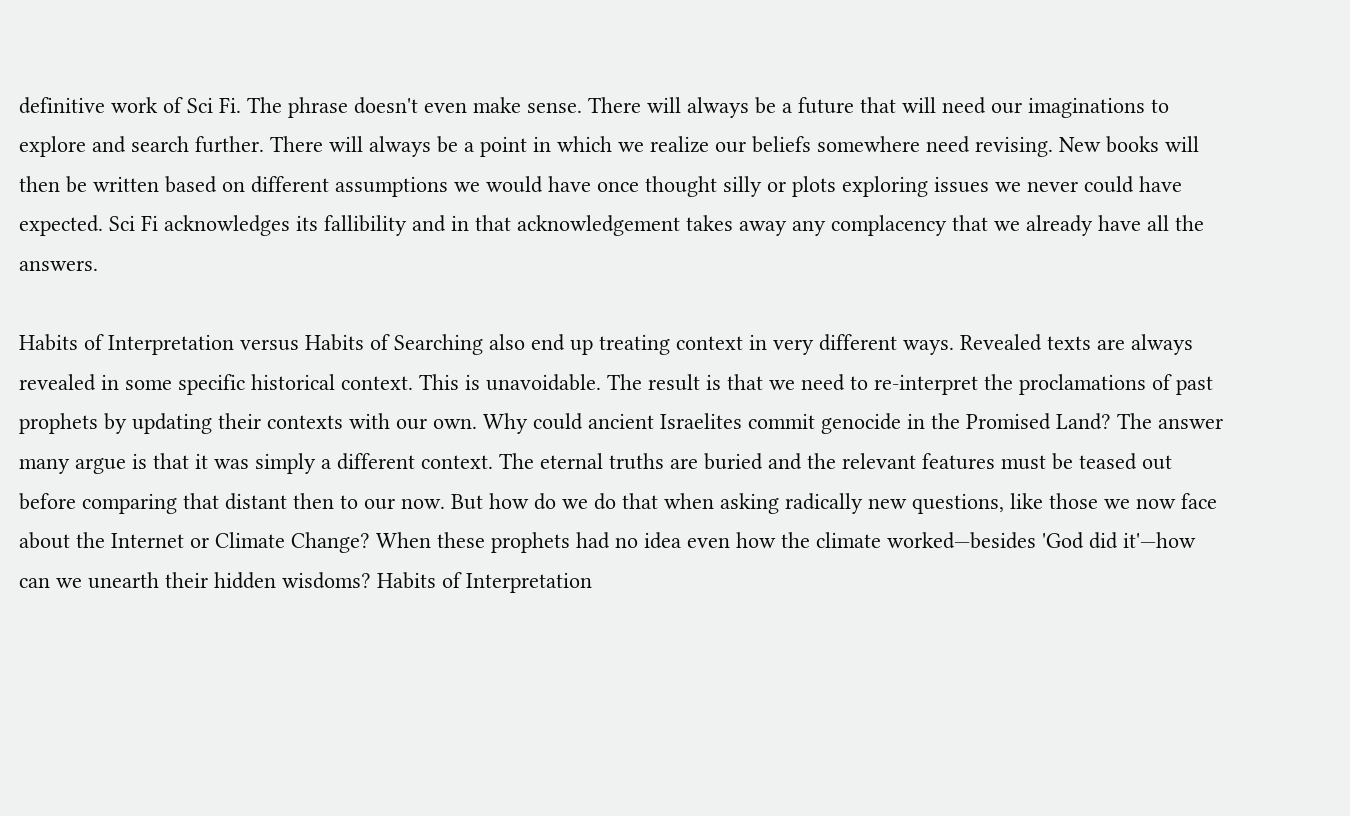definitive work of Sci Fi. The phrase doesn't even make sense. There will always be a future that will need our imaginations to explore and search further. There will always be a point in which we realize our beliefs somewhere need revising. New books will then be written based on different assumptions we would have once thought silly or plots exploring issues we never could have expected. Sci Fi acknowledges its fallibility and in that acknowledgement takes away any complacency that we already have all the answers.

Habits of Interpretation versus Habits of Searching also end up treating context in very different ways. Revealed texts are always revealed in some specific historical context. This is unavoidable. The result is that we need to re-interpret the proclamations of past prophets by updating their contexts with our own. Why could ancient Israelites commit genocide in the Promised Land? The answer many argue is that it was simply a different context. The eternal truths are buried and the relevant features must be teased out before comparing that distant then to our now. But how do we do that when asking radically new questions, like those we now face about the Internet or Climate Change? When these prophets had no idea even how the climate worked—besides 'God did it'—how can we unearth their hidden wisdoms? Habits of Interpretation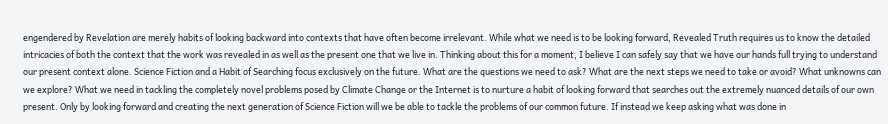engendered by Revelation are merely habits of looking backward into contexts that have often become irrelevant. While what we need is to be looking forward, Revealed Truth requires us to know the detailed intricacies of both the context that the work was revealed in as well as the present one that we live in. Thinking about this for a moment, I believe I can safely say that we have our hands full trying to understand our present context alone. Science Fiction and a Habit of Searching focus exclusively on the future. What are the questions we need to ask? What are the next steps we need to take or avoid? What unknowns can we explore? What we need in tackling the completely novel problems posed by Climate Change or the Internet is to nurture a habit of looking forward that searches out the extremely nuanced details of our own present. Only by looking forward and creating the next generation of Science Fiction will we be able to tackle the problems of our common future. If instead we keep asking what was done in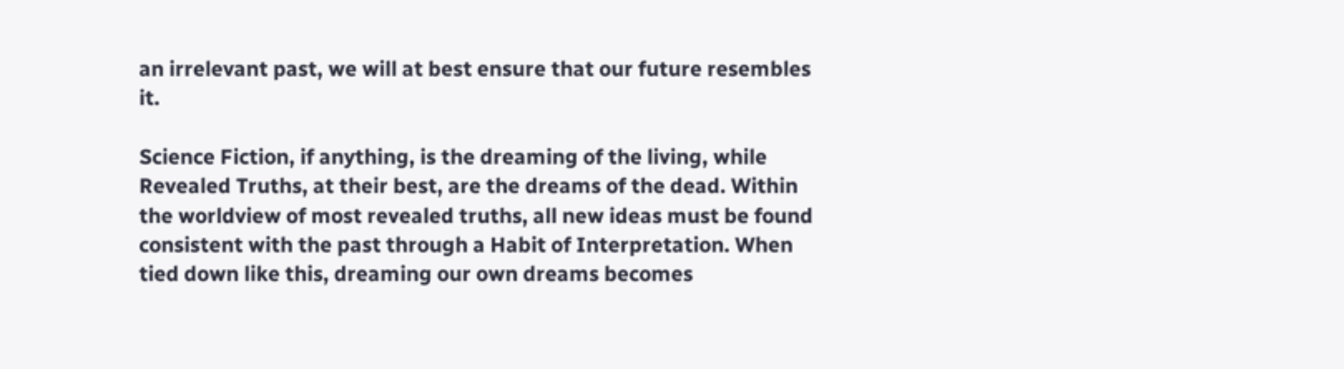an irrelevant past, we will at best ensure that our future resembles it.

Science Fiction, if anything, is the dreaming of the living, while Revealed Truths, at their best, are the dreams of the dead. Within the worldview of most revealed truths, all new ideas must be found consistent with the past through a Habit of Interpretation. When tied down like this, dreaming our own dreams becomes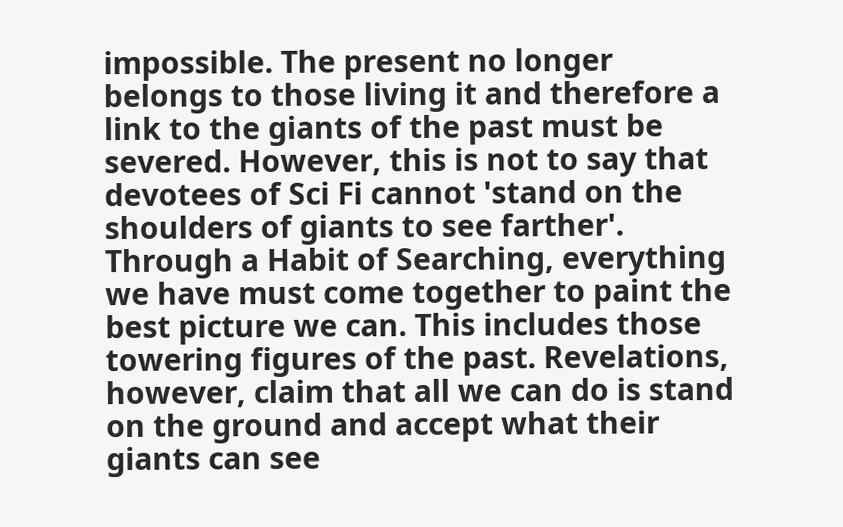impossible. The present no longer belongs to those living it and therefore a link to the giants of the past must be severed. However, this is not to say that devotees of Sci Fi cannot 'stand on the shoulders of giants to see farther'. Through a Habit of Searching, everything we have must come together to paint the best picture we can. This includes those towering figures of the past. Revelations, however, claim that all we can do is stand on the ground and accept what their giants can see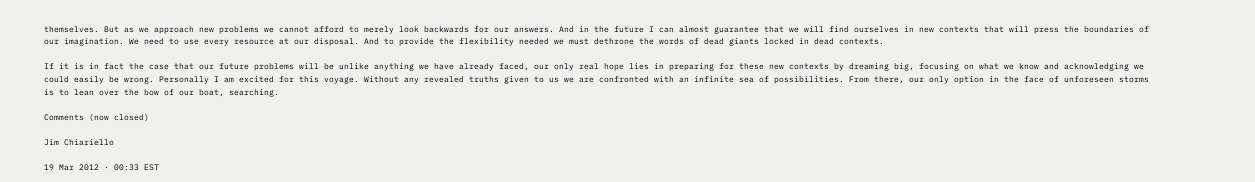themselves. But as we approach new problems we cannot afford to merely look backwards for our answers. And in the future I can almost guarantee that we will find ourselves in new contexts that will press the boundaries of our imagination. We need to use every resource at our disposal. And to provide the flexibility needed we must dethrone the words of dead giants locked in dead contexts.

If it is in fact the case that our future problems will be unlike anything we have already faced, our only real hope lies in preparing for these new contexts by dreaming big, focusing on what we know and acknowledging we could easily be wrong. Personally I am excited for this voyage. Without any revealed truths given to us we are confronted with an infinite sea of possibilities. From there, our only option in the face of unforeseen storms is to lean over the bow of our boat, searching.

Comments (now closed)

Jim Chiariello

19 Mar 2012 · 00:33 EST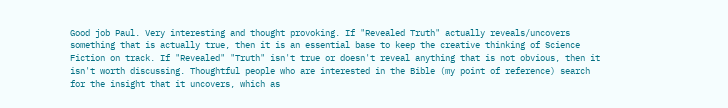Good job Paul. Very interesting and thought provoking. If "Revealed Truth" actually reveals/uncovers something that is actually true, then it is an essential base to keep the creative thinking of Science Fiction on track. If "Revealed" "Truth" isn't true or doesn't reveal anything that is not obvious, then it isn't worth discussing. Thoughtful people who are interested in the Bible (my point of reference) search for the insight that it uncovers, which as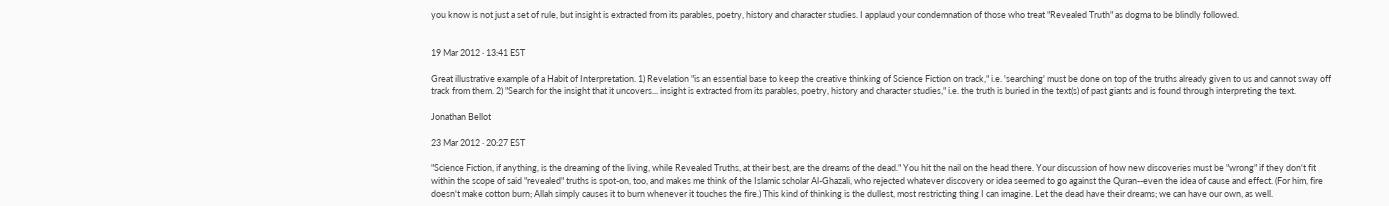you know is not just a set of rule, but insight is extracted from its parables, poetry, history and character studies. I applaud your condemnation of those who treat "Revealed Truth" as dogma to be blindly followed.


19 Mar 2012 · 13:41 EST

Great illustrative example of a Habit of Interpretation. 1) Revelation "is an essential base to keep the creative thinking of Science Fiction on track," i.e. 'searching' must be done on top of the truths already given to us and cannot sway off track from them. 2) "Search for the insight that it uncovers... insight is extracted from its parables, poetry, history and character studies," i.e. the truth is buried in the text(s) of past giants and is found through interpreting the text.

Jonathan Bellot

23 Mar 2012 · 20:27 EST

"Science Fiction, if anything, is the dreaming of the living, while Revealed Truths, at their best, are the dreams of the dead." You hit the nail on the head there. Your discussion of how new discoveries must be "wrong" if they don't fit within the scope of said "revealed" truths is spot-on, too, and makes me think of the Islamic scholar Al-Ghazali, who rejected whatever discovery or idea seemed to go against the Quran--even the idea of cause and effect. (For him, fire doesn't make cotton burn; Allah simply causes it to burn whenever it touches the fire.) This kind of thinking is the dullest, most restricting thing I can imagine. Let the dead have their dreams; we can have our own, as well.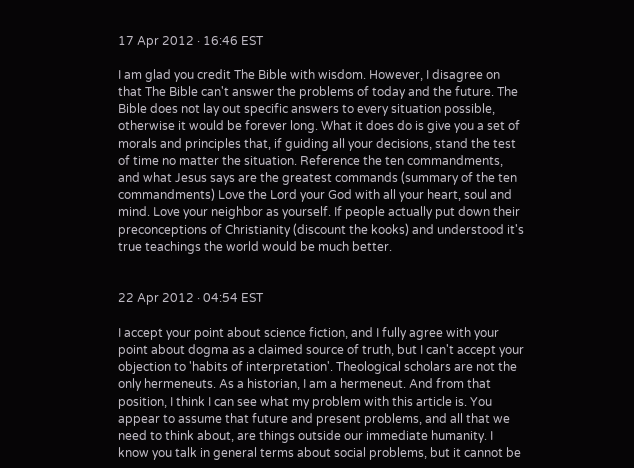17 Apr 2012 · 16:46 EST

I am glad you credit The Bible with wisdom. However, I disagree on that The Bible can't answer the problems of today and the future. The Bible does not lay out specific answers to every situation possible, otherwise it would be forever long. What it does do is give you a set of morals and principles that, if guiding all your decisions, stand the test of time no matter the situation. Reference the ten commandments, and what Jesus says are the greatest commands (summary of the ten commandments) Love the Lord your God with all your heart, soul and mind. Love your neighbor as yourself. If people actually put down their preconceptions of Christianity (discount the kooks) and understood it's true teachings the world would be much better.


22 Apr 2012 · 04:54 EST

I accept your point about science fiction, and I fully agree with your point about dogma as a claimed source of truth, but I can't accept your objection to 'habits of interpretation'. Theological scholars are not the only hermeneuts. As a historian, I am a hermeneut. And from that position, I think I can see what my problem with this article is. You appear to assume that future and present problems, and all that we need to think about, are things outside our immediate humanity. I know you talk in general terms about social problems, but it cannot be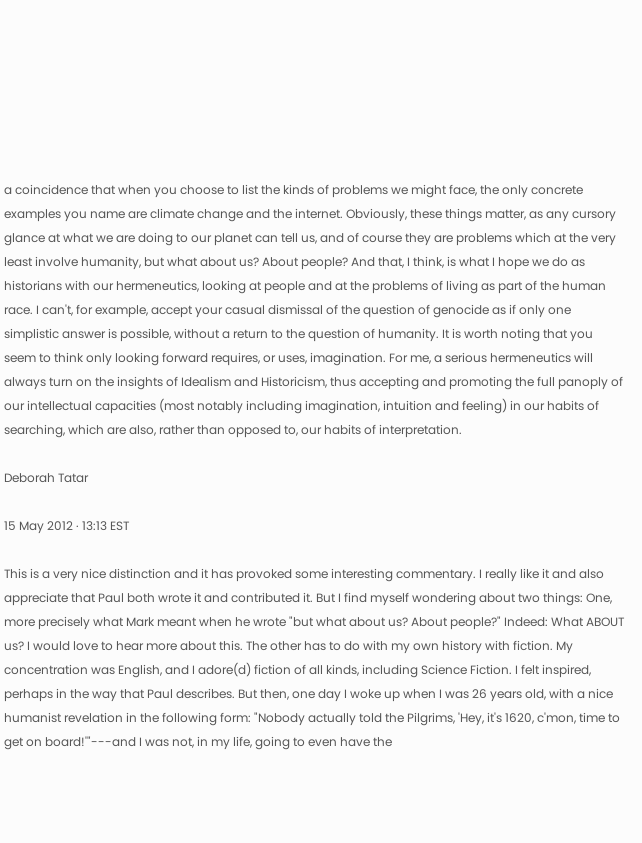a coincidence that when you choose to list the kinds of problems we might face, the only concrete examples you name are climate change and the internet. Obviously, these things matter, as any cursory glance at what we are doing to our planet can tell us, and of course they are problems which at the very least involve humanity, but what about us? About people? And that, I think, is what I hope we do as historians with our hermeneutics, looking at people and at the problems of living as part of the human race. I can't, for example, accept your casual dismissal of the question of genocide as if only one simplistic answer is possible, without a return to the question of humanity. It is worth noting that you seem to think only looking forward requires, or uses, imagination. For me, a serious hermeneutics will always turn on the insights of Idealism and Historicism, thus accepting and promoting the full panoply of our intellectual capacities (most notably including imagination, intuition and feeling) in our habits of searching, which are also, rather than opposed to, our habits of interpretation.

Deborah Tatar

15 May 2012 · 13:13 EST

This is a very nice distinction and it has provoked some interesting commentary. I really like it and also appreciate that Paul both wrote it and contributed it. But I find myself wondering about two things: One, more precisely what Mark meant when he wrote "but what about us? About people?" Indeed: What ABOUT us? I would love to hear more about this. The other has to do with my own history with fiction. My concentration was English, and I adore(d) fiction of all kinds, including Science Fiction. I felt inspired, perhaps in the way that Paul describes. But then, one day I woke up when I was 26 years old, with a nice humanist revelation in the following form: "Nobody actually told the Pilgrims, 'Hey, it's 1620, c'mon, time to get on board!'"---and I was not, in my life, going to even have the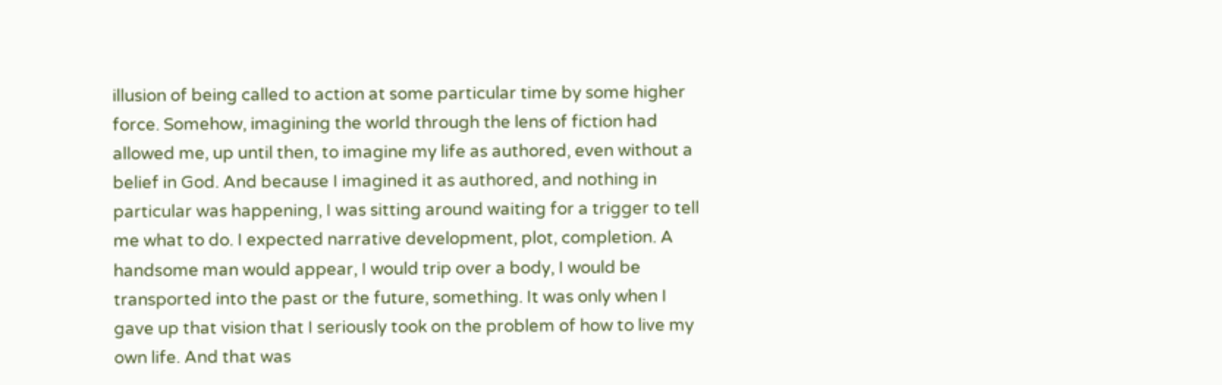illusion of being called to action at some particular time by some higher force. Somehow, imagining the world through the lens of fiction had allowed me, up until then, to imagine my life as authored, even without a belief in God. And because I imagined it as authored, and nothing in particular was happening, I was sitting around waiting for a trigger to tell me what to do. I expected narrative development, plot, completion. A handsome man would appear, I would trip over a body, I would be transported into the past or the future, something. It was only when I gave up that vision that I seriously took on the problem of how to live my own life. And that was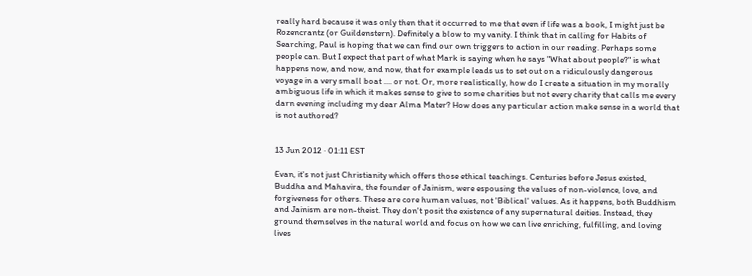really hard because it was only then that it occurred to me that even if life was a book, I might just be Rozencrantz (or Guildenstern). Definitely a blow to my vanity. I think that in calling for Habits of Searching, Paul is hoping that we can find our own triggers to action in our reading. Perhaps some people can. But I expect that part of what Mark is saying when he says "What about people?" is what happens now, and now, and now, that for example leads us to set out on a ridiculously dangerous voyage in a very small boat .... or not. Or, more realistically, how do I create a situation in my morally ambiguous life in which it makes sense to give to some charities but not every charity that calls me every darn evening including my dear Alma Mater? How does any particular action make sense in a world that is not authored?


13 Jun 2012 · 01:11 EST

Evan, it's not just Christianity which offers those ethical teachings. Centuries before Jesus existed, Buddha and Mahavira, the founder of Jainism, were espousing the values of non-violence, love, and forgiveness for others. These are core human values, not 'Biblical' values. As it happens, both Buddhism and Jainism are non-theist. They don't posit the existence of any supernatural deities. Instead, they ground themselves in the natural world and focus on how we can live enriching, fulfilling, and loving lives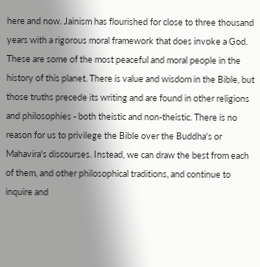here and now. Jainism has flourished for close to three thousand years with a rigorous moral framework that does invoke a God. These are some of the most peaceful and moral people in the history of this planet. There is value and wisdom in the Bible, but those truths precede its writing and are found in other religions and philosophies - both theistic and non-theistic. There is no reason for us to privilege the Bible over the Buddha's or Mahavira's discourses. Instead, we can draw the best from each of them, and other philosophical traditions, and continue to inquire and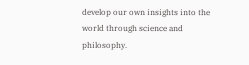develop our own insights into the world through science and philosophy.